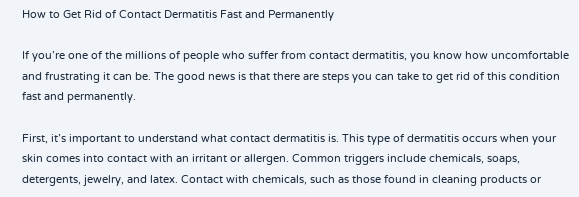How to Get Rid of Contact Dermatitis Fast and Permanently

If you’re one of the millions of people who suffer from contact dermatitis, you know how uncomfortable and frustrating it can be. The good news is that there are steps you can take to get rid of this condition fast and permanently.

First, it’s important to understand what contact dermatitis is. This type of dermatitis occurs when your skin comes into contact with an irritant or allergen. Common triggers include chemicals, soaps, detergents, jewelry, and latex. Contact with chemicals, such as those found in cleaning products or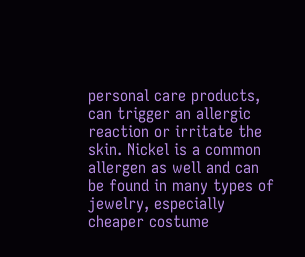personal care products, can trigger an allergic reaction or irritate the skin. Nickel is a common allergen as well and can be found in many types of jewelry, especially cheaper costume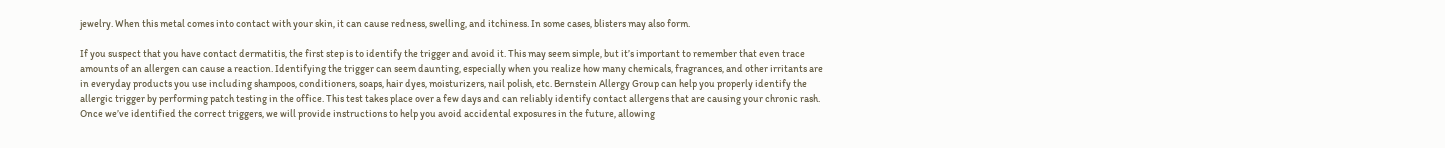jewelry. When this metal comes into contact with your skin, it can cause redness, swelling, and itchiness. In some cases, blisters may also form.

If you suspect that you have contact dermatitis, the first step is to identify the trigger and avoid it. This may seem simple, but it’s important to remember that even trace amounts of an allergen can cause a reaction. Identifying the trigger can seem daunting, especially when you realize how many chemicals, fragrances, and other irritants are in everyday products you use including shampoos, conditioners, soaps, hair dyes, moisturizers, nail polish, etc. Bernstein Allergy Group can help you properly identify the allergic trigger by performing patch testing in the office. This test takes place over a few days and can reliably identify contact allergens that are causing your chronic rash. Once we’ve identified the correct triggers, we will provide instructions to help you avoid accidental exposures in the future, allowing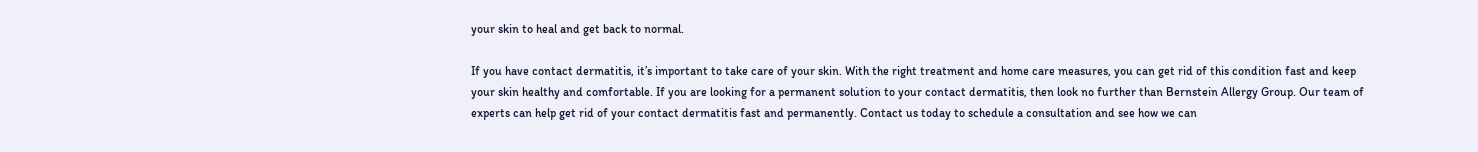your skin to heal and get back to normal.

If you have contact dermatitis, it’s important to take care of your skin. With the right treatment and home care measures, you can get rid of this condition fast and keep your skin healthy and comfortable. If you are looking for a permanent solution to your contact dermatitis, then look no further than Bernstein Allergy Group. Our team of experts can help get rid of your contact dermatitis fast and permanently. Contact us today to schedule a consultation and see how we can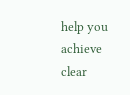help you achieve clear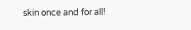skin once and for all!